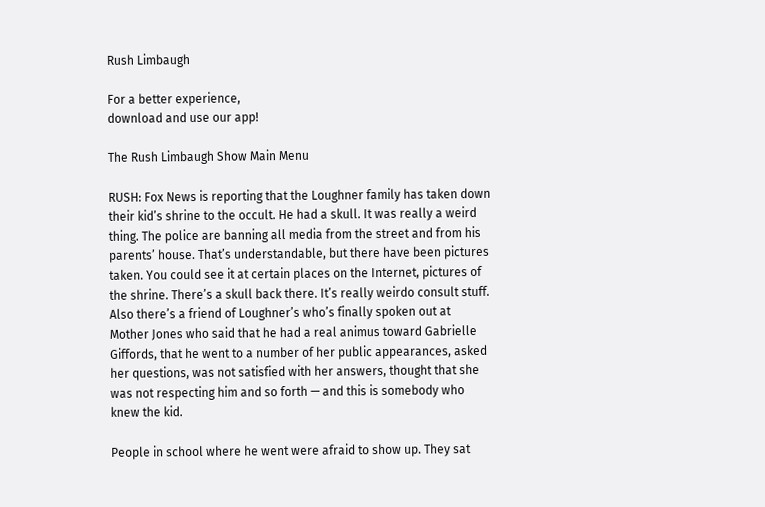Rush Limbaugh

For a better experience,
download and use our app!

The Rush Limbaugh Show Main Menu

RUSH: Fox News is reporting that the Loughner family has taken down their kid’s shrine to the occult. He had a skull. It was really a weird thing. The police are banning all media from the street and from his parents’ house. That’s understandable, but there have been pictures taken. You could see it at certain places on the Internet, pictures of the shrine. There’s a skull back there. It’s really weirdo consult stuff. Also there’s a friend of Loughner’s who’s finally spoken out at Mother Jones who said that he had a real animus toward Gabrielle Giffords, that he went to a number of her public appearances, asked her questions, was not satisfied with her answers, thought that she was not respecting him and so forth — and this is somebody who knew the kid.

People in school where he went were afraid to show up. They sat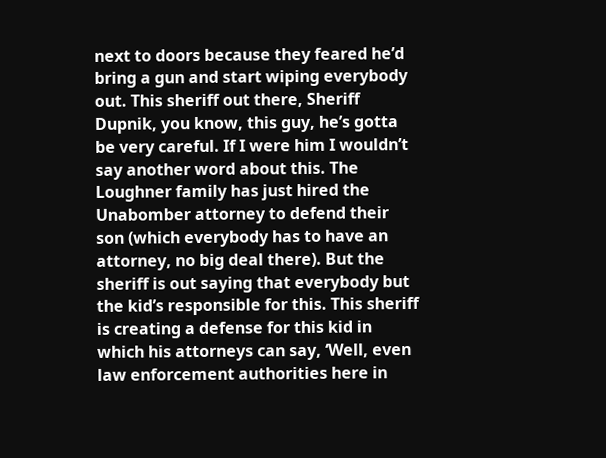next to doors because they feared he’d bring a gun and start wiping everybody out. This sheriff out there, Sheriff Dupnik, you know, this guy, he’s gotta be very careful. If I were him I wouldn’t say another word about this. The Loughner family has just hired the Unabomber attorney to defend their son (which everybody has to have an attorney, no big deal there). But the sheriff is out saying that everybody but the kid’s responsible for this. This sheriff is creating a defense for this kid in which his attorneys can say, ‘Well, even law enforcement authorities here in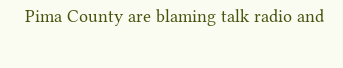Pima County are blaming talk radio and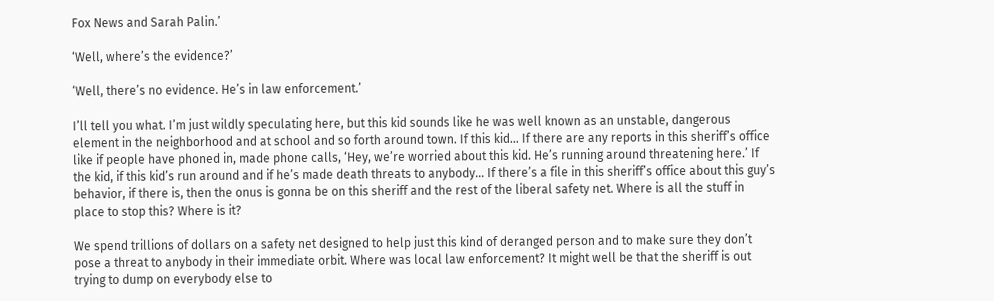Fox News and Sarah Palin.’

‘Well, where’s the evidence?’

‘Well, there’s no evidence. He’s in law enforcement.’

I’ll tell you what. I’m just wildly speculating here, but this kid sounds like he was well known as an unstable, dangerous element in the neighborhood and at school and so forth around town. If this kid… If there are any reports in this sheriff’s office like if people have phoned in, made phone calls, ‘Hey, we’re worried about this kid. He’s running around threatening here.’ If the kid, if this kid’s run around and if he’s made death threats to anybody… If there’s a file in this sheriff’s office about this guy’s behavior, if there is, then the onus is gonna be on this sheriff and the rest of the liberal safety net. Where is all the stuff in place to stop this? Where is it?

We spend trillions of dollars on a safety net designed to help just this kind of deranged person and to make sure they don’t pose a threat to anybody in their immediate orbit. Where was local law enforcement? It might well be that the sheriff is out trying to dump on everybody else to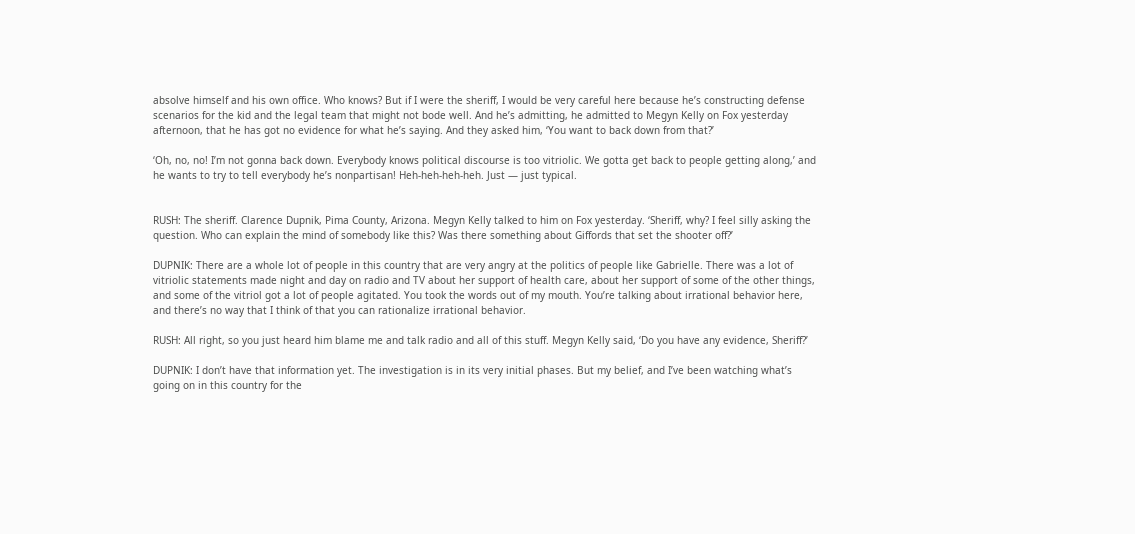absolve himself and his own office. Who knows? But if I were the sheriff, I would be very careful here because he’s constructing defense scenarios for the kid and the legal team that might not bode well. And he’s admitting, he admitted to Megyn Kelly on Fox yesterday afternoon, that he has got no evidence for what he’s saying. And they asked him, ‘You want to back down from that?’

‘Oh, no, no! I’m not gonna back down. Everybody knows political discourse is too vitriolic. We gotta get back to people getting along,’ and he wants to try to tell everybody he’s nonpartisan! Heh-heh-heh-heh. Just — just typical.


RUSH: The sheriff. Clarence Dupnik, Pima County, Arizona. Megyn Kelly talked to him on Fox yesterday. ‘Sheriff, why? I feel silly asking the question. Who can explain the mind of somebody like this? Was there something about Giffords that set the shooter off?’

DUPNIK: There are a whole lot of people in this country that are very angry at the politics of people like Gabrielle. There was a lot of vitriolic statements made night and day on radio and TV about her support of health care, about her support of some of the other things, and some of the vitriol got a lot of people agitated. You took the words out of my mouth. You’re talking about irrational behavior here, and there’s no way that I think of that you can rationalize irrational behavior.

RUSH: All right, so you just heard him blame me and talk radio and all of this stuff. Megyn Kelly said, ‘Do you have any evidence, Sheriff?’

DUPNIK: I don’t have that information yet. The investigation is in its very initial phases. But my belief, and I’ve been watching what’s going on in this country for the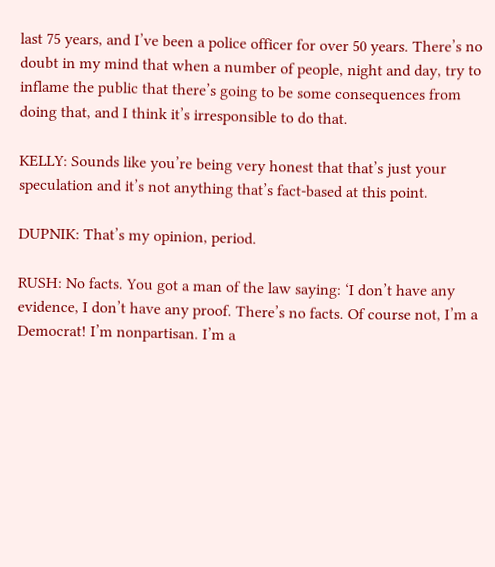last 75 years, and I’ve been a police officer for over 50 years. There’s no doubt in my mind that when a number of people, night and day, try to inflame the public that there’s going to be some consequences from doing that, and I think it’s irresponsible to do that.

KELLY: Sounds like you’re being very honest that that’s just your speculation and it’s not anything that’s fact-based at this point.

DUPNIK: That’s my opinion, period.

RUSH: No facts. You got a man of the law saying: ‘I don’t have any evidence, I don’t have any proof. There’s no facts. Of course not, I’m a Democrat! I’m nonpartisan. I’m a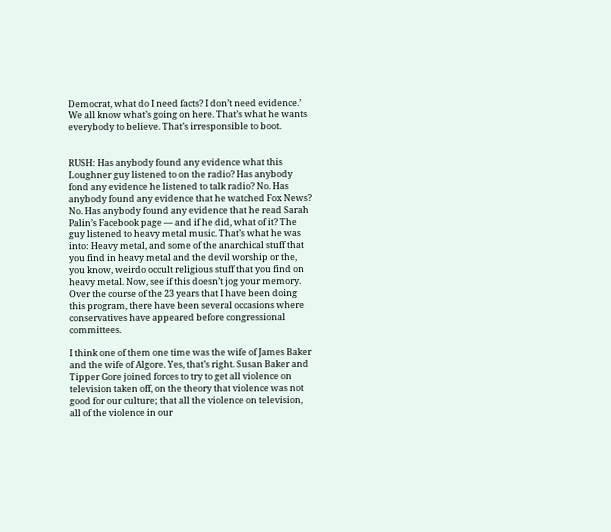Democrat, what do I need facts? I don’t need evidence.’ We all know what’s going on here. That’s what he wants everybody to believe. That’s irresponsible to boot.


RUSH: Has anybody found any evidence what this Loughner guy listened to on the radio? Has anybody fond any evidence he listened to talk radio? No. Has anybody found any evidence that he watched Fox News? No. Has anybody found any evidence that he read Sarah Palin’s Facebook page — and if he did, what of it? The guy listened to heavy metal music. That’s what he was into: Heavy metal, and some of the anarchical stuff that you find in heavy metal and the devil worship or the, you know, weirdo occult religious stuff that you find on heavy metal. Now, see if this doesn’t jog your memory. Over the course of the 23 years that I have been doing this program, there have been several occasions where conservatives have appeared before congressional committees.

I think one of them one time was the wife of James Baker and the wife of Algore. Yes, that’s right. Susan Baker and Tipper Gore joined forces to try to get all violence on television taken off, on the theory that violence was not good for our culture; that all the violence on television, all of the violence in our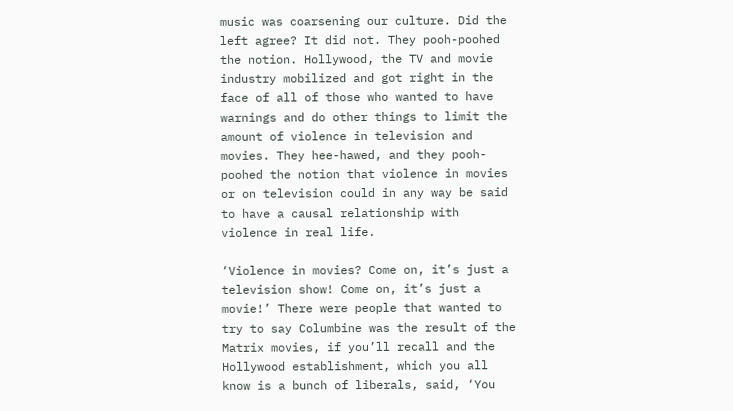music was coarsening our culture. Did the left agree? It did not. They pooh-poohed the notion. Hollywood, the TV and movie industry mobilized and got right in the face of all of those who wanted to have warnings and do other things to limit the amount of violence in television and movies. They hee-hawed, and they pooh-poohed the notion that violence in movies or on television could in any way be said to have a causal relationship with violence in real life.

‘Violence in movies? Come on, it’s just a television show! Come on, it’s just a movie!’ There were people that wanted to try to say Columbine was the result of the Matrix movies, if you’ll recall and the Hollywood establishment, which you all know is a bunch of liberals, said, ‘You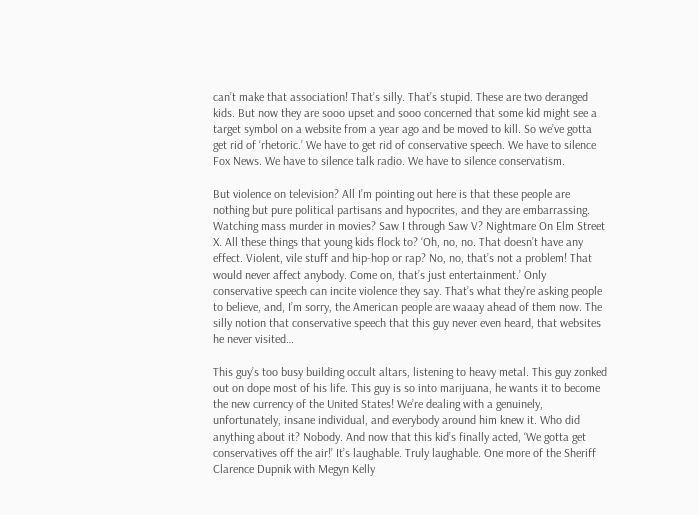can’t make that association! That’s silly. That’s stupid. These are two deranged kids. But now they are sooo upset and sooo concerned that some kid might see a target symbol on a website from a year ago and be moved to kill. So we’ve gotta get rid of ‘rhetoric.’ We have to get rid of conservative speech. We have to silence Fox News. We have to silence talk radio. We have to silence conservatism.

But violence on television? All I’m pointing out here is that these people are nothing but pure political partisans and hypocrites, and they are embarrassing. Watching mass murder in movies? Saw I through Saw V? Nightmare On Elm Street X. All these things that young kids flock to? ‘Oh, no, no. That doesn’t have any effect. Violent, vile stuff and hip-hop or rap? No, no, that’s not a problem! That would never affect anybody. Come on, that’s just entertainment.’ Only conservative speech can incite violence they say. That’s what they’re asking people to believe, and, I’m sorry, the American people are waaay ahead of them now. The silly notion that conservative speech that this guy never even heard, that websites he never visited…

This guy’s too busy building occult altars, listening to heavy metal. This guy zonked out on dope most of his life. This guy is so into marijuana, he wants it to become the new currency of the United States! We’re dealing with a genuinely, unfortunately, insane individual, and everybody around him knew it. Who did anything about it? Nobody. And now that this kid’s finally acted, ‘We gotta get conservatives off the air!’ It’s laughable. Truly laughable. One more of the Sheriff Clarence Dupnik with Megyn Kelly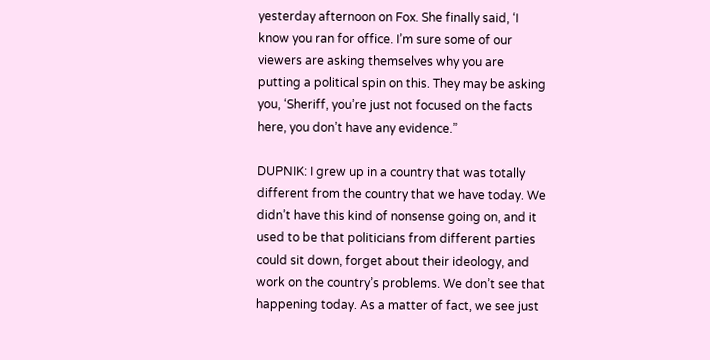yesterday afternoon on Fox. She finally said, ‘I know you ran for office. I’m sure some of our viewers are asking themselves why you are putting a political spin on this. They may be asking you, ‘Sheriff, you’re just not focused on the facts here, you don’t have any evidence.”

DUPNIK: I grew up in a country that was totally different from the country that we have today. We didn’t have this kind of nonsense going on, and it used to be that politicians from different parties could sit down, forget about their ideology, and work on the country’s problems. We don’t see that happening today. As a matter of fact, we see just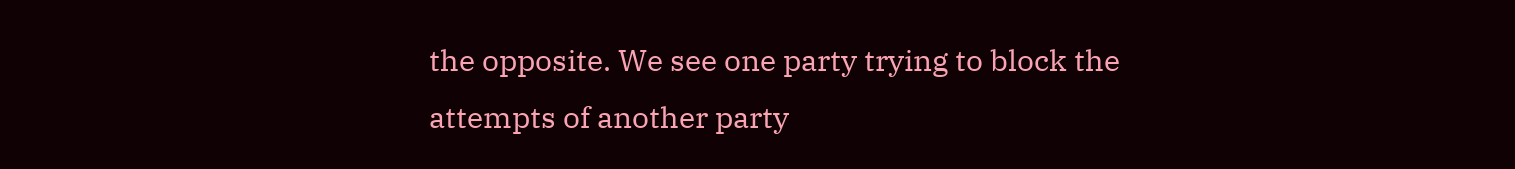the opposite. We see one party trying to block the attempts of another party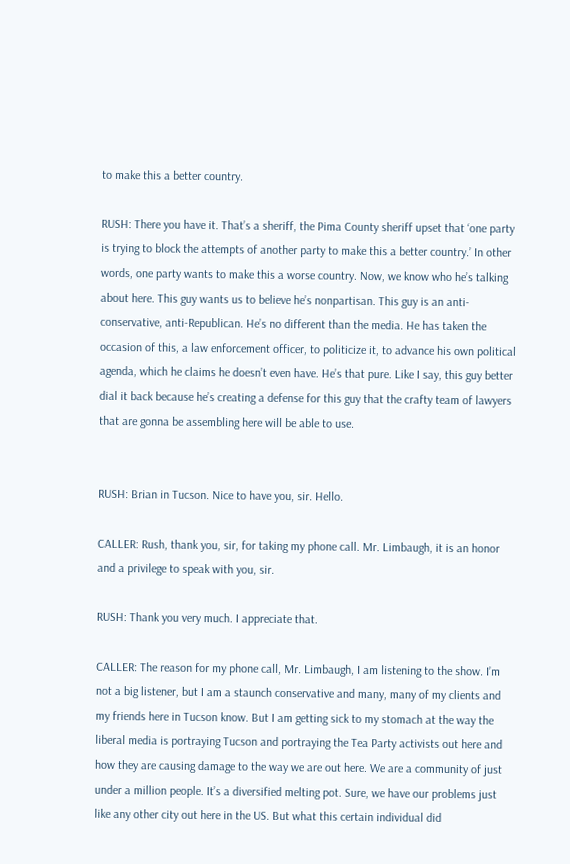to make this a better country.

RUSH: There you have it. That’s a sheriff, the Pima County sheriff upset that ‘one party is trying to block the attempts of another party to make this a better country.’ In other words, one party wants to make this a worse country. Now, we know who he’s talking about here. This guy wants us to believe he’s nonpartisan. This guy is an anti-conservative, anti-Republican. He’s no different than the media. He has taken the occasion of this, a law enforcement officer, to politicize it, to advance his own political agenda, which he claims he doesn’t even have. He’s that pure. Like I say, this guy better dial it back because he’s creating a defense for this guy that the crafty team of lawyers that are gonna be assembling here will be able to use.


RUSH: Brian in Tucson. Nice to have you, sir. Hello.

CALLER: Rush, thank you, sir, for taking my phone call. Mr. Limbaugh, it is an honor and a privilege to speak with you, sir.

RUSH: Thank you very much. I appreciate that.

CALLER: The reason for my phone call, Mr. Limbaugh, I am listening to the show. I’m not a big listener, but I am a staunch conservative and many, many of my clients and my friends here in Tucson know. But I am getting sick to my stomach at the way the liberal media is portraying Tucson and portraying the Tea Party activists out here and how they are causing damage to the way we are out here. We are a community of just under a million people. It’s a diversified melting pot. Sure, we have our problems just like any other city out here in the US. But what this certain individual did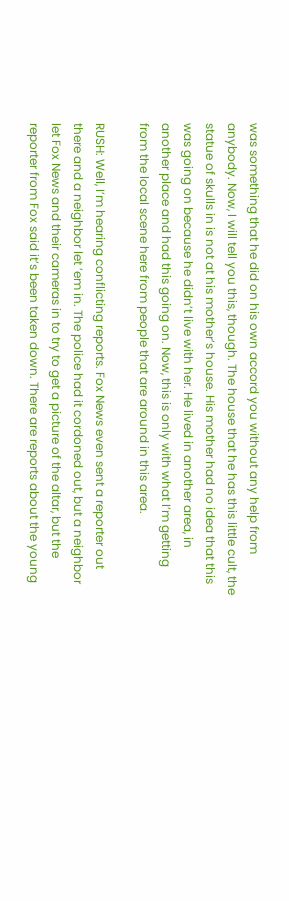was something that he did on his own accord you without any help from anybody. Now, I will tell you this, though. The house that he has this little cult, the statue of skulls in is not at his mother’s house. His mother had no idea that this was going on because he didn’t live with her. He lived in another area, in another place and had this going on. Now, this is only with what I’m getting from the local scene here from people that are around in this area.

RUSH: Well, I’m hearing conflicting reports. Fox News even sent a reporter out there and a neighbor let ’em in. The police had it cordoned out, but a neighbor let Fox News and their cameras in to try to get a picture of the altar, but the reporter from Fox said it’s been taken down. There are reports about the young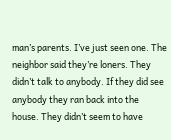man’s parents. I’ve just seen one. The neighbor said they’re loners. They didn’t talk to anybody. If they did see anybody they ran back into the house. They didn’t seem to have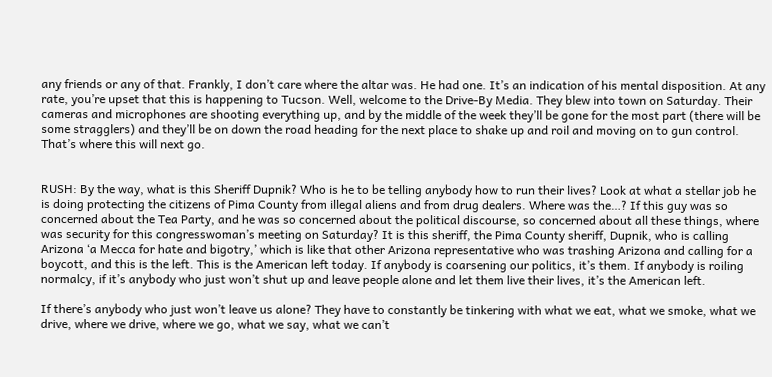any friends or any of that. Frankly, I don’t care where the altar was. He had one. It’s an indication of his mental disposition. At any rate, you’re upset that this is happening to Tucson. Well, welcome to the Drive-By Media. They blew into town on Saturday. Their cameras and microphones are shooting everything up, and by the middle of the week they’ll be gone for the most part (there will be some stragglers) and they’ll be on down the road heading for the next place to shake up and roil and moving on to gun control. That’s where this will next go.


RUSH: By the way, what is this Sheriff Dupnik? Who is he to be telling anybody how to run their lives? Look at what a stellar job he is doing protecting the citizens of Pima County from illegal aliens and from drug dealers. Where was the…? If this guy was so concerned about the Tea Party, and he was so concerned about the political discourse, so concerned about all these things, where was security for this congresswoman’s meeting on Saturday? It is this sheriff, the Pima County sheriff, Dupnik, who is calling Arizona ‘a Mecca for hate and bigotry,’ which is like that other Arizona representative who was trashing Arizona and calling for a boycott, and this is the left. This is the American left today. If anybody is coarsening our politics, it’s them. If anybody is roiling normalcy, if it’s anybody who just won’t shut up and leave people alone and let them live their lives, it’s the American left.

If there’s anybody who just won’t leave us alone? They have to constantly be tinkering with what we eat, what we smoke, what we drive, where we drive, where we go, what we say, what we can’t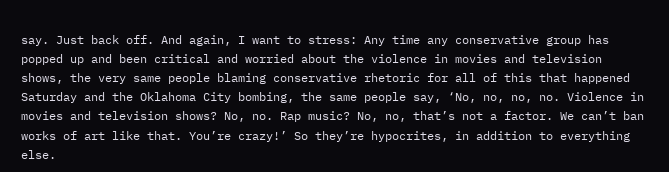say. Just back off. And again, I want to stress: Any time any conservative group has popped up and been critical and worried about the violence in movies and television shows, the very same people blaming conservative rhetoric for all of this that happened Saturday and the Oklahoma City bombing, the same people say, ‘No, no, no, no. Violence in movies and television shows? No, no. Rap music? No, no, that’s not a factor. We can’t ban works of art like that. You’re crazy!’ So they’re hypocrites, in addition to everything else.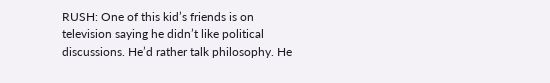RUSH: One of this kid’s friends is on television saying he didn’t like political discussions. He’d rather talk philosophy. He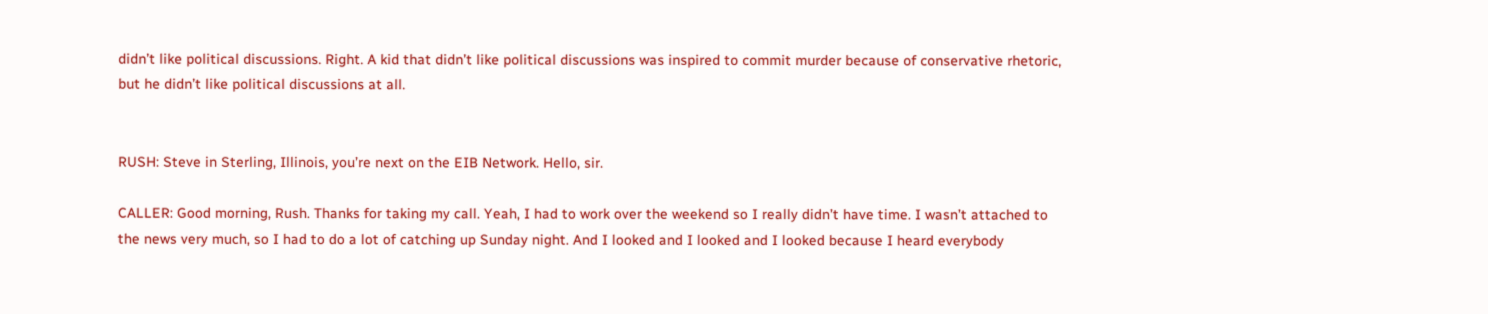didn’t like political discussions. Right. A kid that didn’t like political discussions was inspired to commit murder because of conservative rhetoric, but he didn’t like political discussions at all.


RUSH: Steve in Sterling, Illinois, you’re next on the EIB Network. Hello, sir.

CALLER: Good morning, Rush. Thanks for taking my call. Yeah, I had to work over the weekend so I really didn’t have time. I wasn’t attached to the news very much, so I had to do a lot of catching up Sunday night. And I looked and I looked and I looked because I heard everybody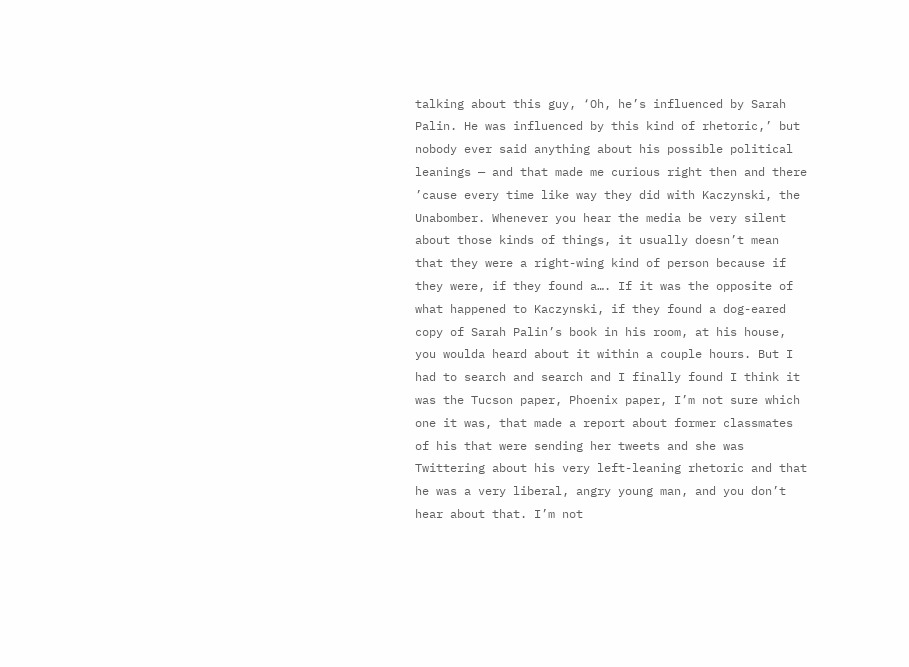talking about this guy, ‘Oh, he’s influenced by Sarah Palin. He was influenced by this kind of rhetoric,’ but nobody ever said anything about his possible political leanings — and that made me curious right then and there ’cause every time like way they did with Kaczynski, the Unabomber. Whenever you hear the media be very silent about those kinds of things, it usually doesn’t mean that they were a right-wing kind of person because if they were, if they found a…. If it was the opposite of what happened to Kaczynski, if they found a dog-eared copy of Sarah Palin’s book in his room, at his house, you woulda heard about it within a couple hours. But I had to search and search and I finally found I think it was the Tucson paper, Phoenix paper, I’m not sure which one it was, that made a report about former classmates of his that were sending her tweets and she was Twittering about his very left-leaning rhetoric and that he was a very liberal, angry young man, and you don’t hear about that. I’m not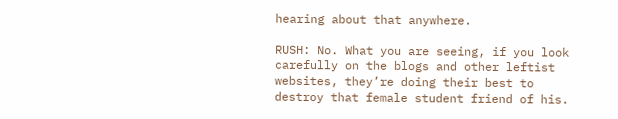hearing about that anywhere.

RUSH: No. What you are seeing, if you look carefully on the blogs and other leftist websites, they’re doing their best to destroy that female student friend of his.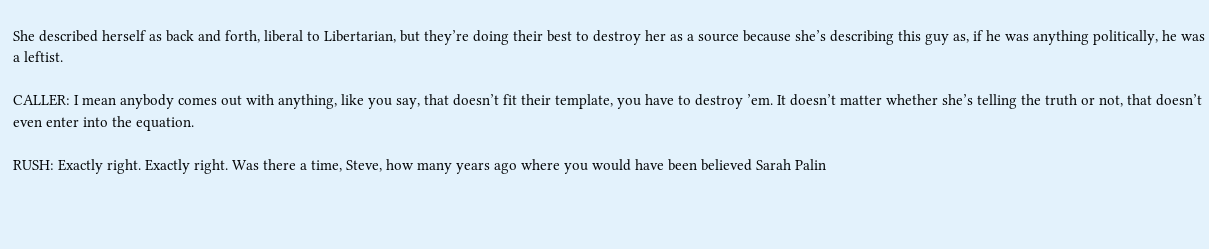She described herself as back and forth, liberal to Libertarian, but they’re doing their best to destroy her as a source because she’s describing this guy as, if he was anything politically, he was a leftist.

CALLER: I mean anybody comes out with anything, like you say, that doesn’t fit their template, you have to destroy ’em. It doesn’t matter whether she’s telling the truth or not, that doesn’t even enter into the equation.

RUSH: Exactly right. Exactly right. Was there a time, Steve, how many years ago where you would have been believed Sarah Palin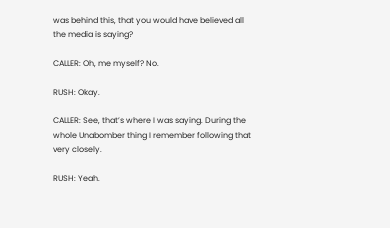was behind this, that you would have believed all the media is saying?

CALLER: Oh, me myself? No.

RUSH: Okay.

CALLER: See, that’s where I was saying. During the whole Unabomber thing I remember following that very closely.

RUSH: Yeah.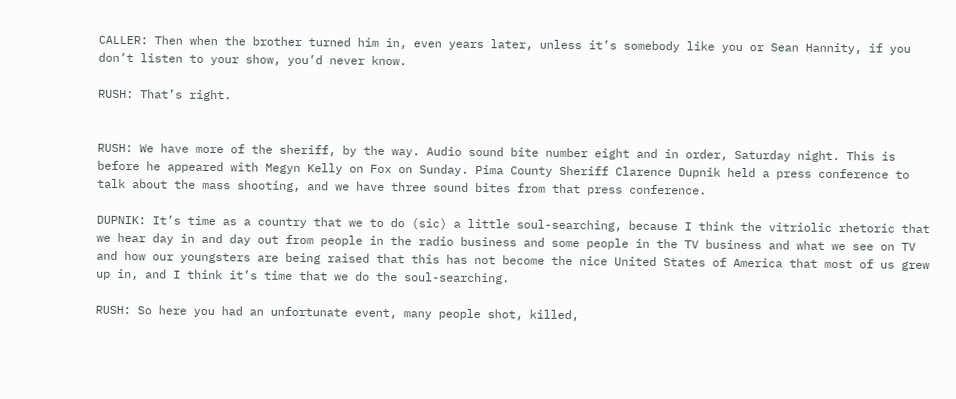CALLER: Then when the brother turned him in, even years later, unless it’s somebody like you or Sean Hannity, if you don’t listen to your show, you’d never know.

RUSH: That’s right.


RUSH: We have more of the sheriff, by the way. Audio sound bite number eight and in order, Saturday night. This is before he appeared with Megyn Kelly on Fox on Sunday. Pima County Sheriff Clarence Dupnik held a press conference to talk about the mass shooting, and we have three sound bites from that press conference.

DUPNIK: It’s time as a country that we to do (sic) a little soul-searching, because I think the vitriolic rhetoric that we hear day in and day out from people in the radio business and some people in the TV business and what we see on TV and how our youngsters are being raised that this has not become the nice United States of America that most of us grew up in, and I think it’s time that we do the soul-searching.

RUSH: So here you had an unfortunate event, many people shot, killed,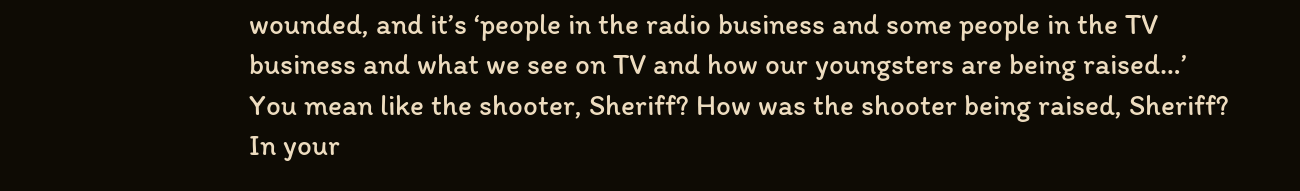wounded, and it’s ‘people in the radio business and some people in the TV business and what we see on TV and how our youngsters are being raised…’ You mean like the shooter, Sheriff? How was the shooter being raised, Sheriff? In your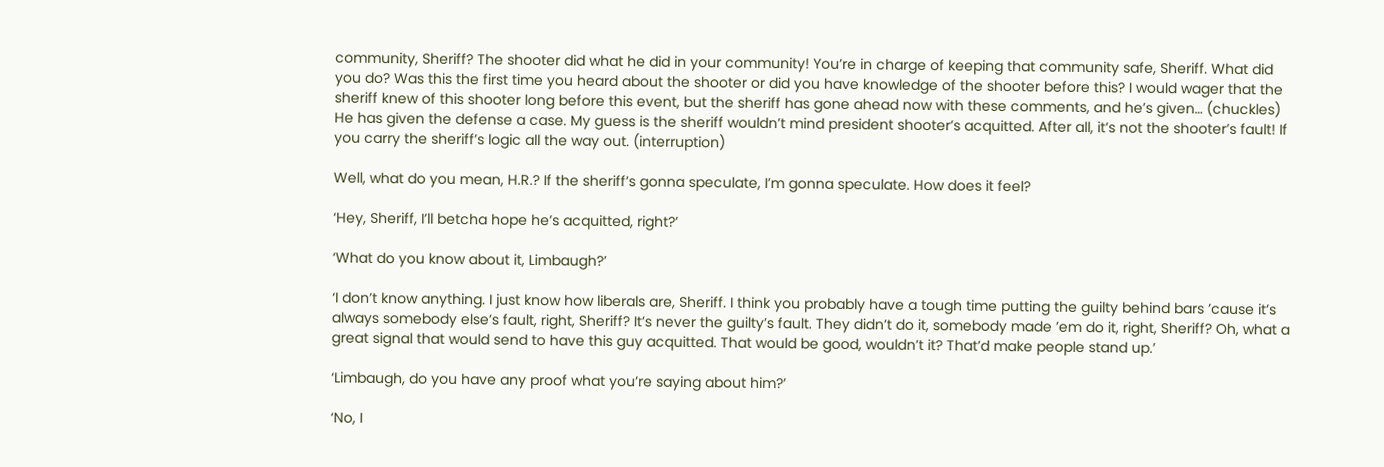community, Sheriff? The shooter did what he did in your community! You’re in charge of keeping that community safe, Sheriff. What did you do? Was this the first time you heard about the shooter or did you have knowledge of the shooter before this? I would wager that the sheriff knew of this shooter long before this event, but the sheriff has gone ahead now with these comments, and he’s given… (chuckles) He has given the defense a case. My guess is the sheriff wouldn’t mind president shooter’s acquitted. After all, it’s not the shooter’s fault! If you carry the sheriff’s logic all the way out. (interruption)

Well, what do you mean, H.R.? If the sheriff’s gonna speculate, I’m gonna speculate. How does it feel?

‘Hey, Sheriff, I’ll betcha hope he’s acquitted, right?’

‘What do you know about it, Limbaugh?’

‘I don’t know anything. I just know how liberals are, Sheriff. I think you probably have a tough time putting the guilty behind bars ’cause it’s always somebody else’s fault, right, Sheriff? It’s never the guilty’s fault. They didn’t do it, somebody made ’em do it, right, Sheriff? Oh, what a great signal that would send to have this guy acquitted. That would be good, wouldn’t it? That’d make people stand up.’

‘Limbaugh, do you have any proof what you’re saying about him?’

‘No, I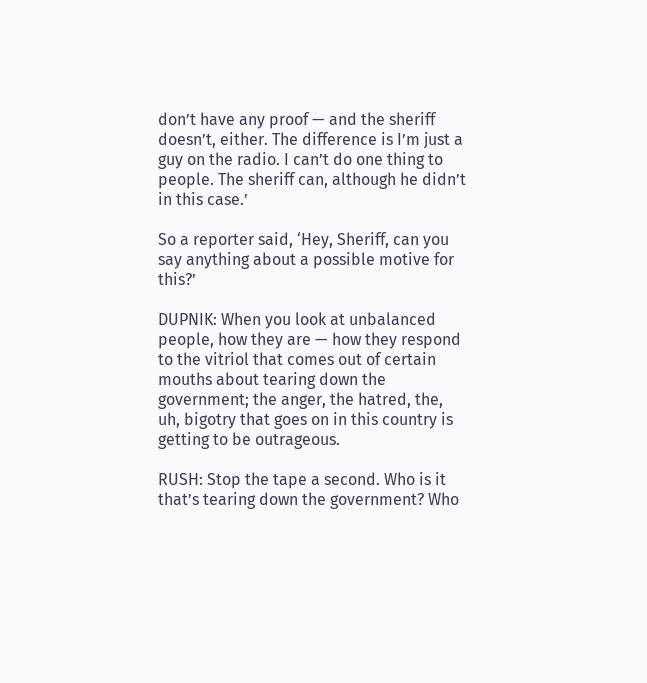don’t have any proof — and the sheriff doesn’t, either. The difference is I’m just a guy on the radio. I can’t do one thing to people. The sheriff can, although he didn’t in this case.’

So a reporter said, ‘Hey, Sheriff, can you say anything about a possible motive for this?’

DUPNIK: When you look at unbalanced people, how they are — how they respond to the vitriol that comes out of certain mouths about tearing down the government; the anger, the hatred, the, uh, bigotry that goes on in this country is getting to be outrageous.

RUSH: Stop the tape a second. Who is it that’s tearing down the government? Who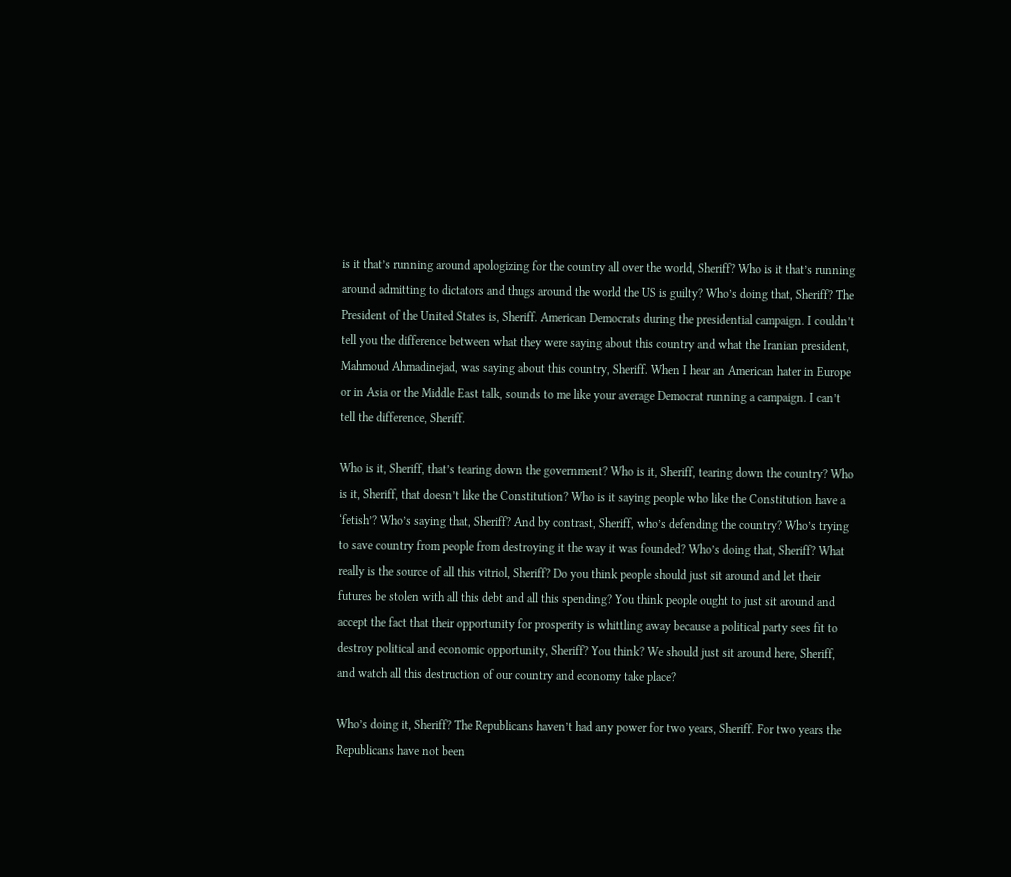is it that’s running around apologizing for the country all over the world, Sheriff? Who is it that’s running around admitting to dictators and thugs around the world the US is guilty? Who’s doing that, Sheriff? The President of the United States is, Sheriff. American Democrats during the presidential campaign. I couldn’t tell you the difference between what they were saying about this country and what the Iranian president, Mahmoud Ahmadinejad, was saying about this country, Sheriff. When I hear an American hater in Europe or in Asia or the Middle East talk, sounds to me like your average Democrat running a campaign. I can’t tell the difference, Sheriff.

Who is it, Sheriff, that’s tearing down the government? Who is it, Sheriff, tearing down the country? Who is it, Sheriff, that doesn’t like the Constitution? Who is it saying people who like the Constitution have a ‘fetish’? Who’s saying that, Sheriff? And by contrast, Sheriff, who’s defending the country? Who’s trying to save country from people from destroying it the way it was founded? Who’s doing that, Sheriff? What really is the source of all this vitriol, Sheriff? Do you think people should just sit around and let their futures be stolen with all this debt and all this spending? You think people ought to just sit around and accept the fact that their opportunity for prosperity is whittling away because a political party sees fit to destroy political and economic opportunity, Sheriff? You think? We should just sit around here, Sheriff, and watch all this destruction of our country and economy take place?

Who’s doing it, Sheriff? The Republicans haven’t had any power for two years, Sheriff. For two years the Republicans have not been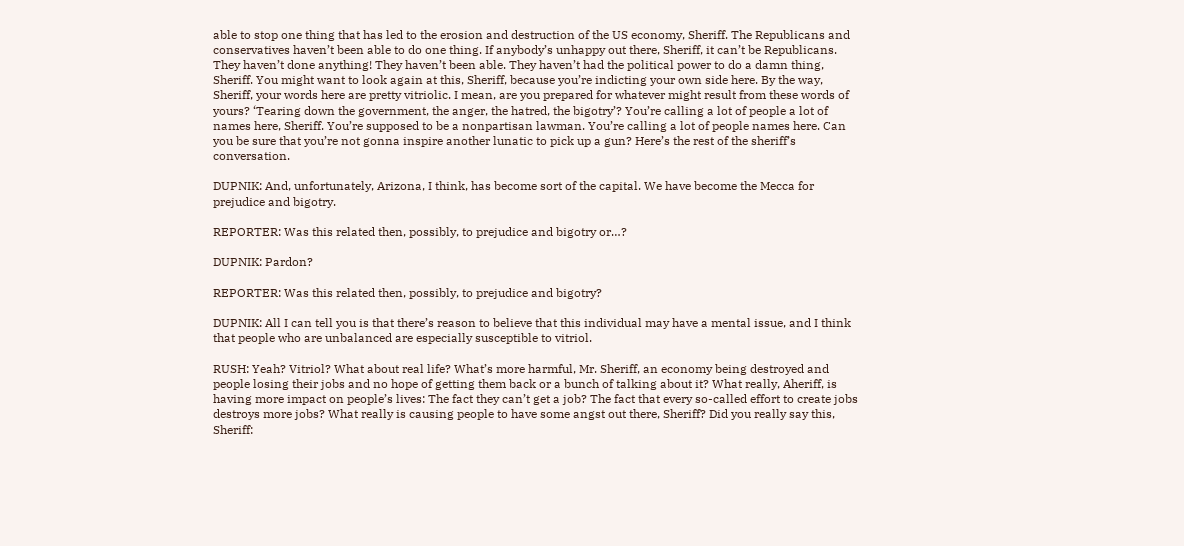able to stop one thing that has led to the erosion and destruction of the US economy, Sheriff. The Republicans and conservatives haven’t been able to do one thing. If anybody’s unhappy out there, Sheriff, it can’t be Republicans. They haven’t done anything! They haven’t been able. They haven’t had the political power to do a damn thing, Sheriff. You might want to look again at this, Sheriff, because you’re indicting your own side here. By the way, Sheriff, your words here are pretty vitriolic. I mean, are you prepared for whatever might result from these words of yours? ‘Tearing down the government, the anger, the hatred, the bigotry’? You’re calling a lot of people a lot of names here, Sheriff. You’re supposed to be a nonpartisan lawman. You’re calling a lot of people names here. Can you be sure that you’re not gonna inspire another lunatic to pick up a gun? Here’s the rest of the sheriff’s conversation.

DUPNIK: And, unfortunately, Arizona, I think, has become sort of the capital. We have become the Mecca for prejudice and bigotry.

REPORTER: Was this related then, possibly, to prejudice and bigotry or…?

DUPNIK: Pardon?

REPORTER: Was this related then, possibly, to prejudice and bigotry?

DUPNIK: All I can tell you is that there’s reason to believe that this individual may have a mental issue, and I think that people who are unbalanced are especially susceptible to vitriol.

RUSH: Yeah? Vitriol? What about real life? What’s more harmful, Mr. Sheriff, an economy being destroyed and people losing their jobs and no hope of getting them back or a bunch of talking about it? What really, Aheriff, is having more impact on people’s lives: The fact they can’t get a job? The fact that every so-called effort to create jobs destroys more jobs? What really is causing people to have some angst out there, Sheriff? Did you really say this, Sheriff: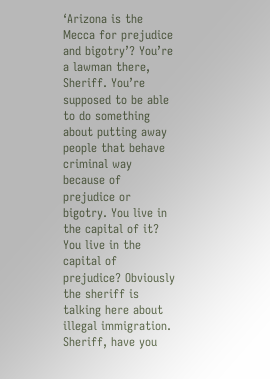‘Arizona is the Mecca for prejudice and bigotry’? You’re a lawman there, Sheriff. You’re supposed to be able to do something about putting away people that behave criminal way because of prejudice or bigotry. You live in the capital of it? You live in the capital of prejudice? Obviously the sheriff is talking here about illegal immigration. Sheriff, have you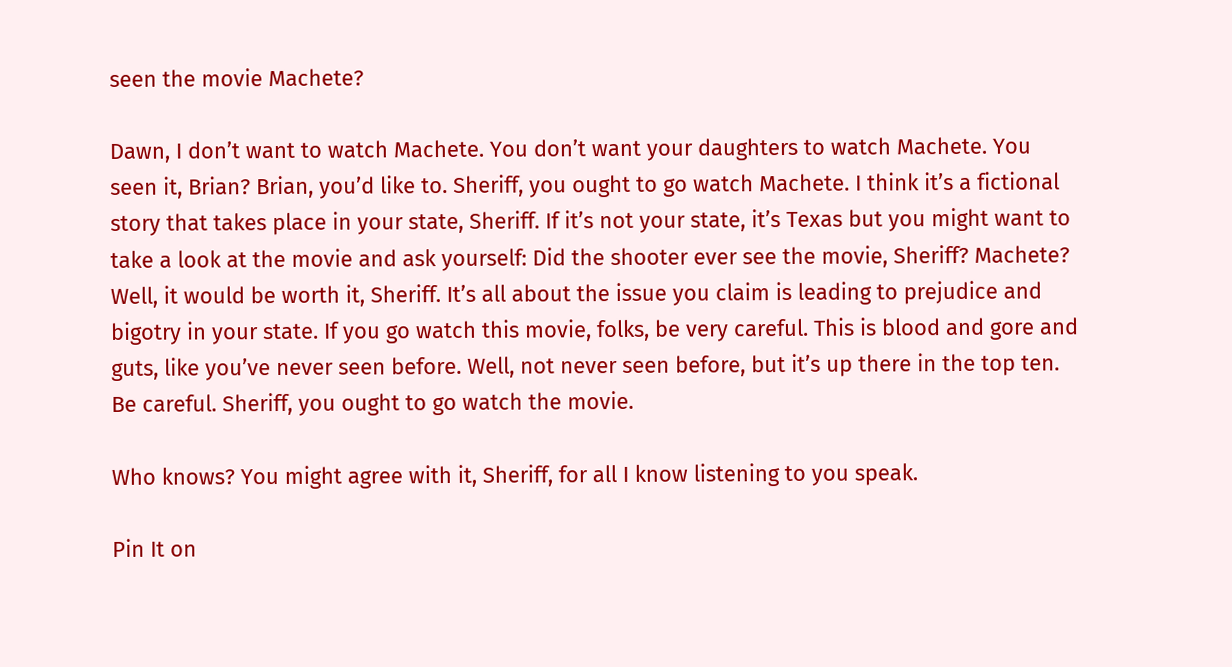seen the movie Machete?

Dawn, I don’t want to watch Machete. You don’t want your daughters to watch Machete. You seen it, Brian? Brian, you’d like to. Sheriff, you ought to go watch Machete. I think it’s a fictional story that takes place in your state, Sheriff. If it’s not your state, it’s Texas but you might want to take a look at the movie and ask yourself: Did the shooter ever see the movie, Sheriff? Machete? Well, it would be worth it, Sheriff. It’s all about the issue you claim is leading to prejudice and bigotry in your state. If you go watch this movie, folks, be very careful. This is blood and gore and guts, like you’ve never seen before. Well, not never seen before, but it’s up there in the top ten. Be careful. Sheriff, you ought to go watch the movie.

Who knows? You might agree with it, Sheriff, for all I know listening to you speak.

Pin It on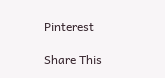Pinterest

Share This